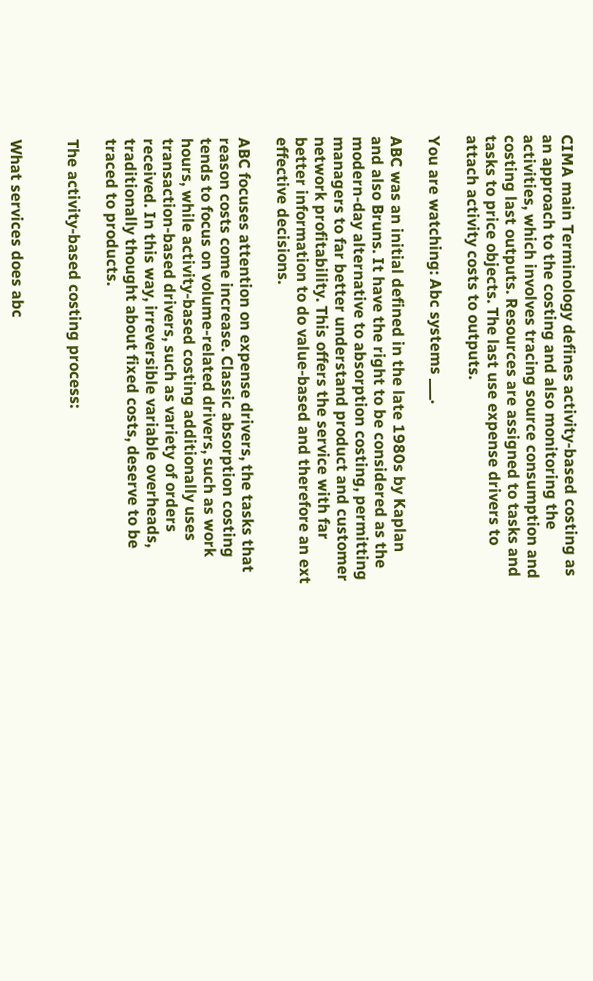CIMA main Terminology defines activity-based costing as an approach to the costing and also monitoring the activities, which involves tracing source consumption and costing last outputs. Resources are assigned to tasks and tasks to price objects. The last use expense drivers to attach activity costs to outputs.

You are watching: Abc systems ___.

ABC was an initial defined in the late 1980s by Kaplan and also Bruns. It have the right to be considered as the modern-day alternative to absorption costing, permitting managers to far better understand product and customer network profitability. This offers the service with far better information to do value-based and therefore an ext effective decisions.

ABC focuses attention on expense drivers, the tasks that reason costs come increase. Classic absorption costing tends to focus on volume-related drivers, such as work hours, while activity-based costing additionally uses transaction-based drivers, such as variety of orders received. In this way, irreversible variable overheads, traditionally thought about fixed costs, deserve to be traced to products.

The activity-based costing process:


What services does abc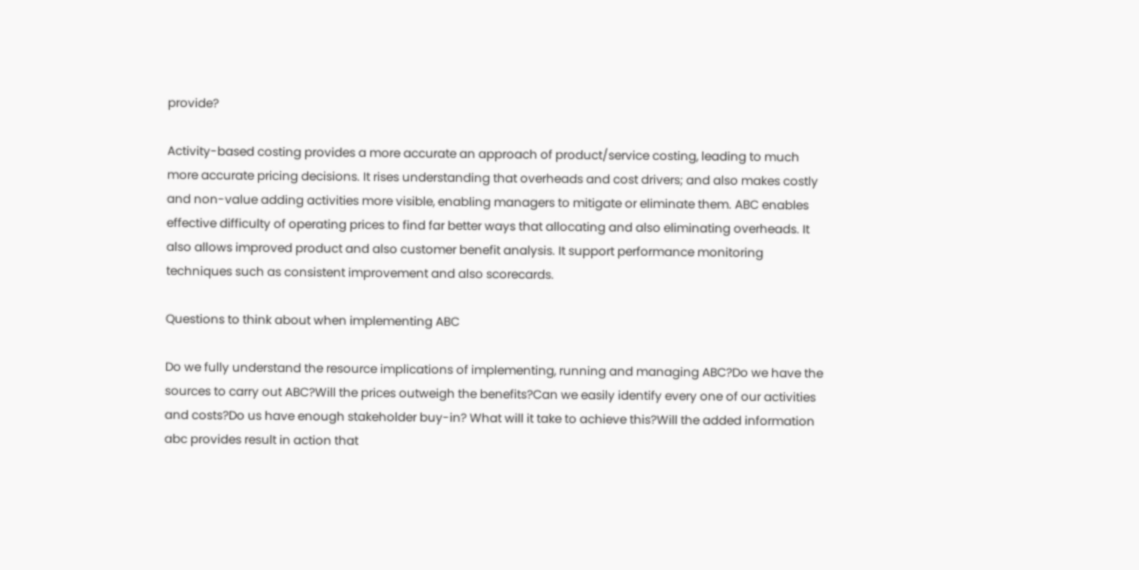provide?

Activity-based costing provides a more accurate an approach of product/service costing, leading to much more accurate pricing decisions. It rises understanding that overheads and cost drivers; and also makes costly and non-value adding activities more visible, enabling managers to mitigate or eliminate them. ABC enables effective difficulty of operating prices to find far better ways that allocating and also eliminating overheads. It also allows improved product and also customer benefit analysis. It support performance monitoring techniques such as consistent improvement and also scorecards.

Questions to think about when implementing ABC

Do we fully understand the resource implications of implementing, running and managing ABC?Do we have the sources to carry out ABC?Will the prices outweigh the benefits?Can we easily identify every one of our activities and costs?Do us have enough stakeholder buy-in? What will it take to achieve this?Will the added information abc provides result in action that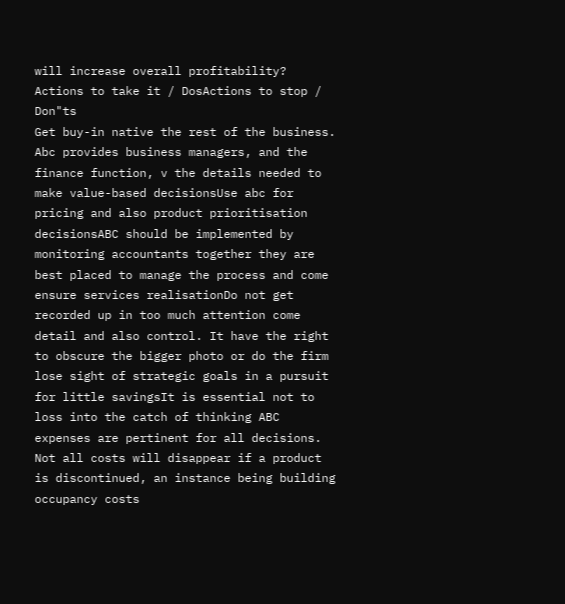will increase overall profitability?
Actions to take it / DosActions to stop / Don"ts
Get buy-in native the rest of the business. Abc provides business managers, and the finance function, v the details needed to make value-based decisionsUse abc for pricing and also product prioritisation decisionsABC should be implemented by monitoring accountants together they are best placed to manage the process and come ensure services realisationDo not get recorded up in too much attention come detail and also control. It have the right to obscure the bigger photo or do the firm lose sight of strategic goals in a pursuit for little savingsIt is essential not to loss into the catch of thinking ABC expenses are pertinent for all decisions. Not all costs will disappear if a product is discontinued, an instance being building occupancy costs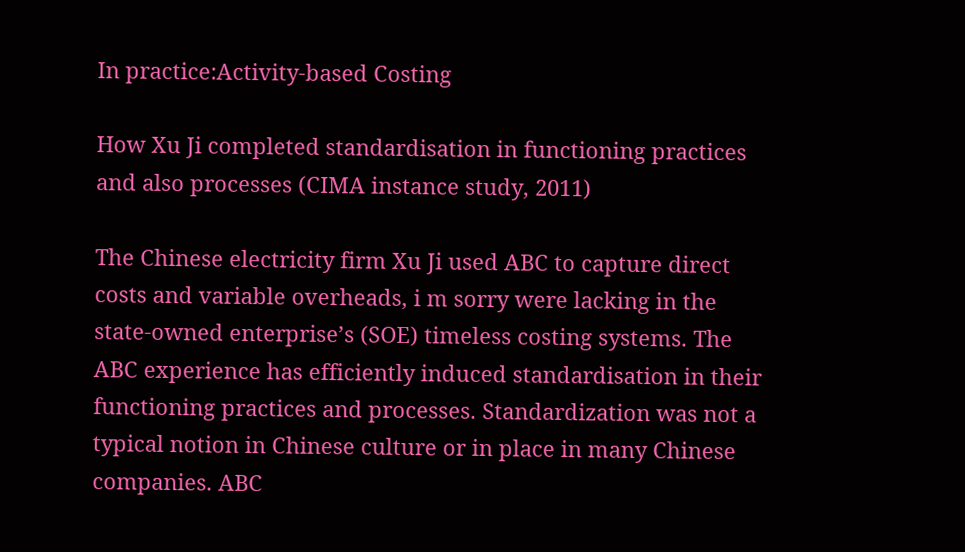In practice:Activity-based Costing

How Xu Ji completed standardisation in functioning practices and also processes (CIMA instance study, 2011)

The Chinese electricity firm Xu Ji used ABC to capture direct costs and variable overheads, i m sorry were lacking in the state-owned enterprise’s (SOE) timeless costing systems. The ABC experience has efficiently induced standardisation in their functioning practices and processes. Standardization was not a typical notion in Chinese culture or in place in many Chinese companies. ABC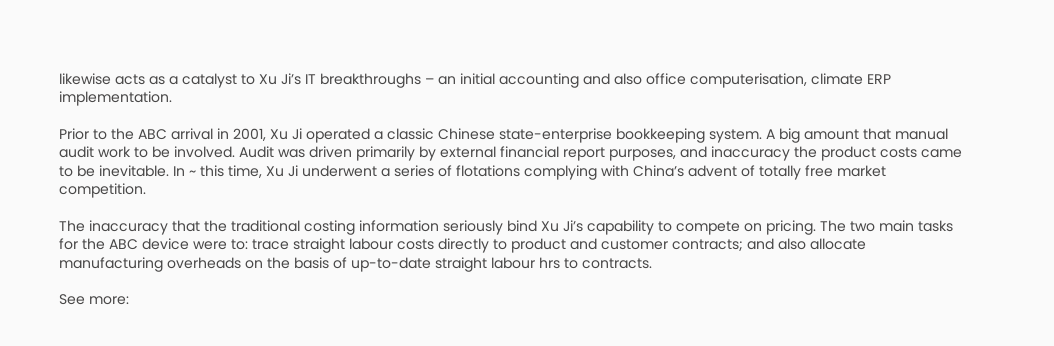likewise acts as a catalyst to Xu Ji’s IT breakthroughs – an initial accounting and also office computerisation, climate ERP implementation.

Prior to the ABC arrival in 2001, Xu Ji operated a classic Chinese state-enterprise bookkeeping system. A big amount that manual audit work to be involved. Audit was driven primarily by external financial report purposes, and inaccuracy the product costs came to be inevitable. In ~ this time, Xu Ji underwent a series of flotations complying with China’s advent of totally free market competition.

The inaccuracy that the traditional costing information seriously bind Xu Ji’s capability to compete on pricing. The two main tasks for the ABC device were to: trace straight labour costs directly to product and customer contracts; and also allocate manufacturing overheads on the basis of up-to-date straight labour hrs to contracts.

See more: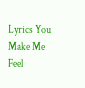Lyrics You Make Me Feel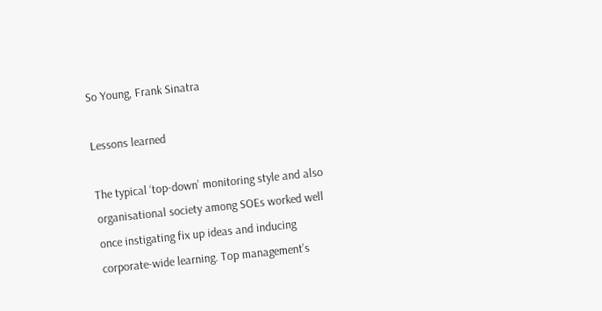So Young, Frank Sinatra

Lessons learned

The typical ‘top-down’ monitoring style and also organisational society among SOEs worked well once instigating fix up ideas and inducing corporate-wide learning. Top management’s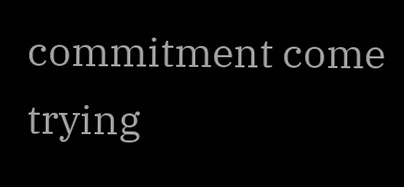commitment come trying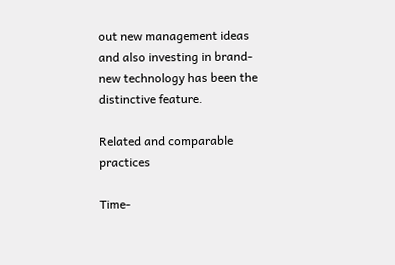out new management ideas and also investing in brand-new technology has been the distinctive feature.

Related and comparable practices

Time-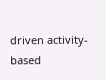driven activity-based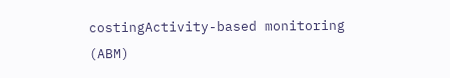costingActivity-based monitoring (ABM)